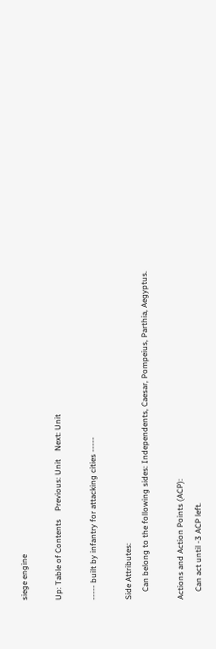siege engine

Up: Table of Contents    Previous: Unit    Next: Unit

----- built by infantry for attacking cities -----

Side Attributes:
    Can belong to the following sides: Independents, Caesar, Pompeius, Parthia, Aegyptus.

Actions and Action Points (ACP):
    Can act until -3 ACP left.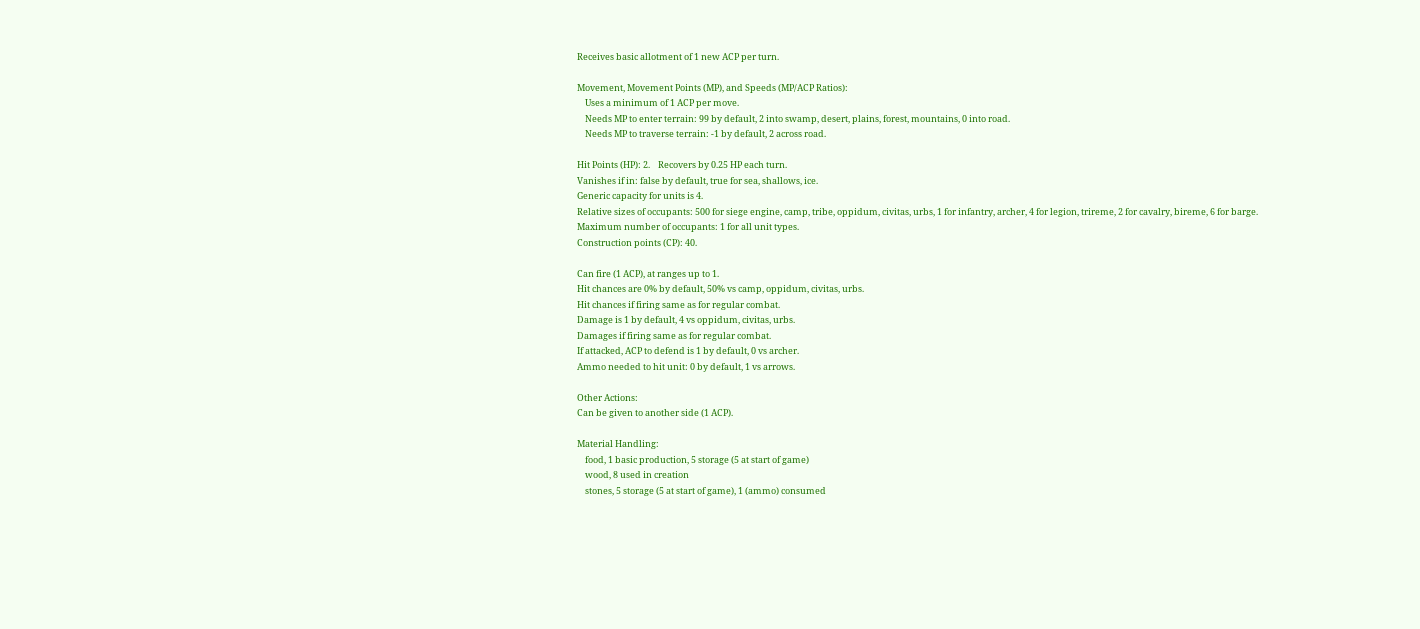Receives basic allotment of 1 new ACP per turn.

Movement, Movement Points (MP), and Speeds (MP/ACP Ratios):
    Uses a minimum of 1 ACP per move.
    Needs MP to enter terrain: 99 by default, 2 into swamp, desert, plains, forest, mountains, 0 into road.
    Needs MP to traverse terrain: -1 by default, 2 across road.

Hit Points (HP): 2.    Recovers by 0.25 HP each turn.
Vanishes if in: false by default, true for sea, shallows, ice.
Generic capacity for units is 4.
Relative sizes of occupants: 500 for siege engine, camp, tribe, oppidum, civitas, urbs, 1 for infantry, archer, 4 for legion, trireme, 2 for cavalry, bireme, 6 for barge.
Maximum number of occupants: 1 for all unit types.
Construction points (CP): 40.

Can fire (1 ACP), at ranges up to 1.
Hit chances are 0% by default, 50% vs camp, oppidum, civitas, urbs.
Hit chances if firing same as for regular combat.
Damage is 1 by default, 4 vs oppidum, civitas, urbs.
Damages if firing same as for regular combat.
If attacked, ACP to defend is 1 by default, 0 vs archer.
Ammo needed to hit unit: 0 by default, 1 vs arrows.

Other Actions:
Can be given to another side (1 ACP).

Material Handling:
    food, 1 basic production, 5 storage (5 at start of game)
    wood, 8 used in creation
    stones, 5 storage (5 at start of game), 1 (ammo) consumed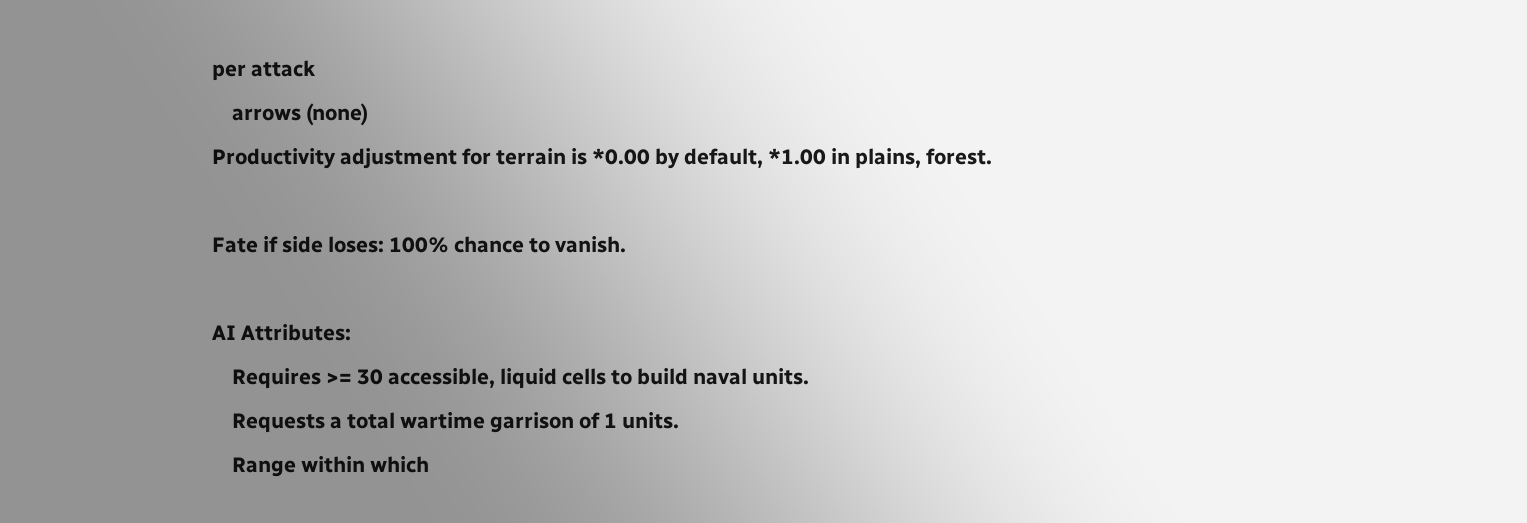per attack
    arrows (none)
Productivity adjustment for terrain is *0.00 by default, *1.00 in plains, forest.

Fate if side loses: 100% chance to vanish.

AI Attributes:
    Requires >= 30 accessible, liquid cells to build naval units.
    Requests a total wartime garrison of 1 units.
    Range within which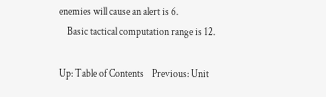enemies will cause an alert is 6.
    Basic tactical computation range is 12.

Up: Table of Contents    Previous: Unit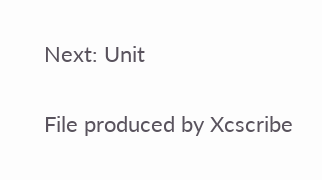Next: Unit

File produced by Xcscribe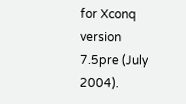for Xconq version 7.5pre (July 2004).